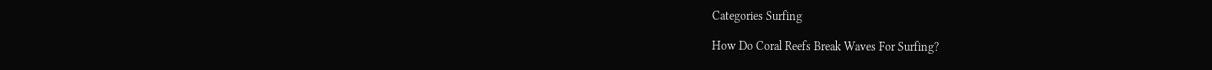Categories Surfing

How Do Coral Reefs Break Waves For Surfing?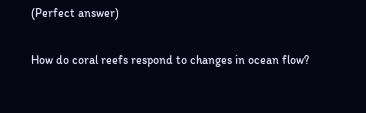(Perfect answer)

How do coral reefs respond to changes in ocean flow?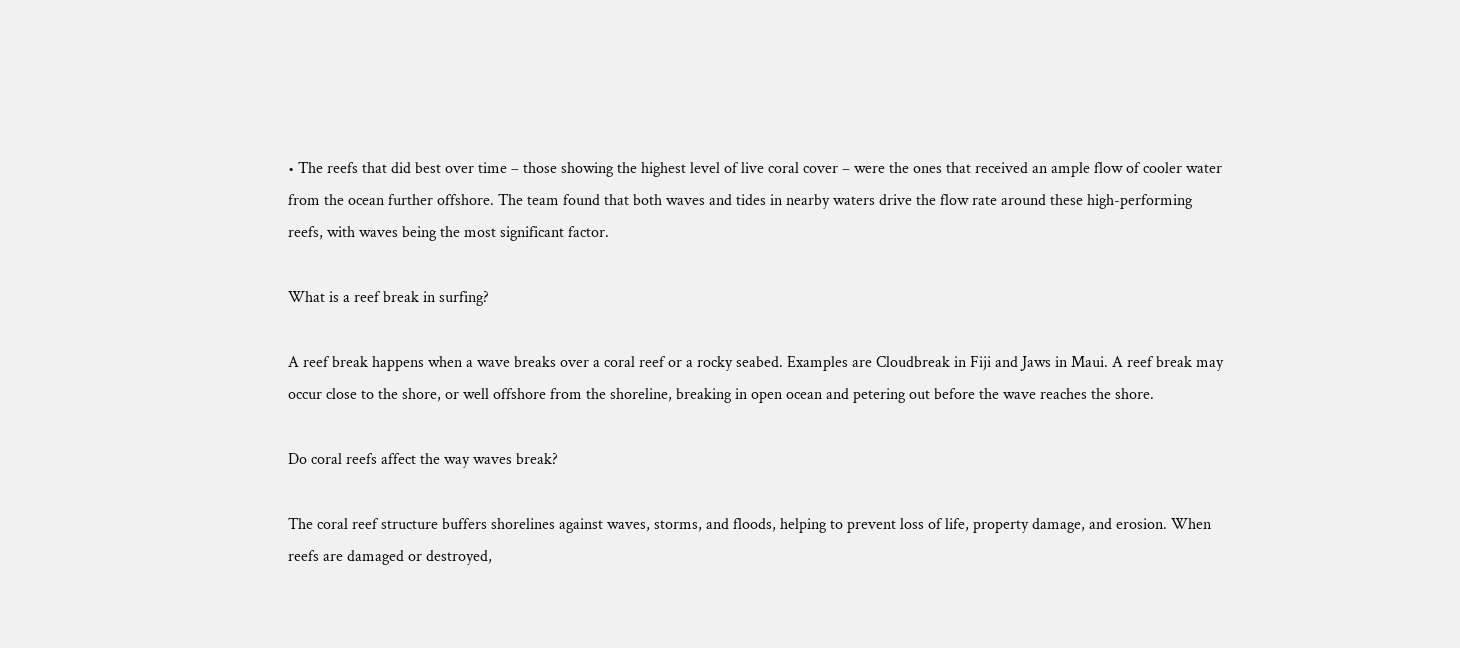• The reefs that did best over time – those showing the highest level of live coral cover – were the ones that received an ample flow of cooler water from the ocean further offshore. The team found that both waves and tides in nearby waters drive the flow rate around these high-performing reefs, with waves being the most significant factor.

What is a reef break in surfing?

A reef break happens when a wave breaks over a coral reef or a rocky seabed. Examples are Cloudbreak in Fiji and Jaws in Maui. A reef break may occur close to the shore, or well offshore from the shoreline, breaking in open ocean and petering out before the wave reaches the shore.

Do coral reefs affect the way waves break?

The coral reef structure buffers shorelines against waves, storms, and floods, helping to prevent loss of life, property damage, and erosion. When reefs are damaged or destroyed,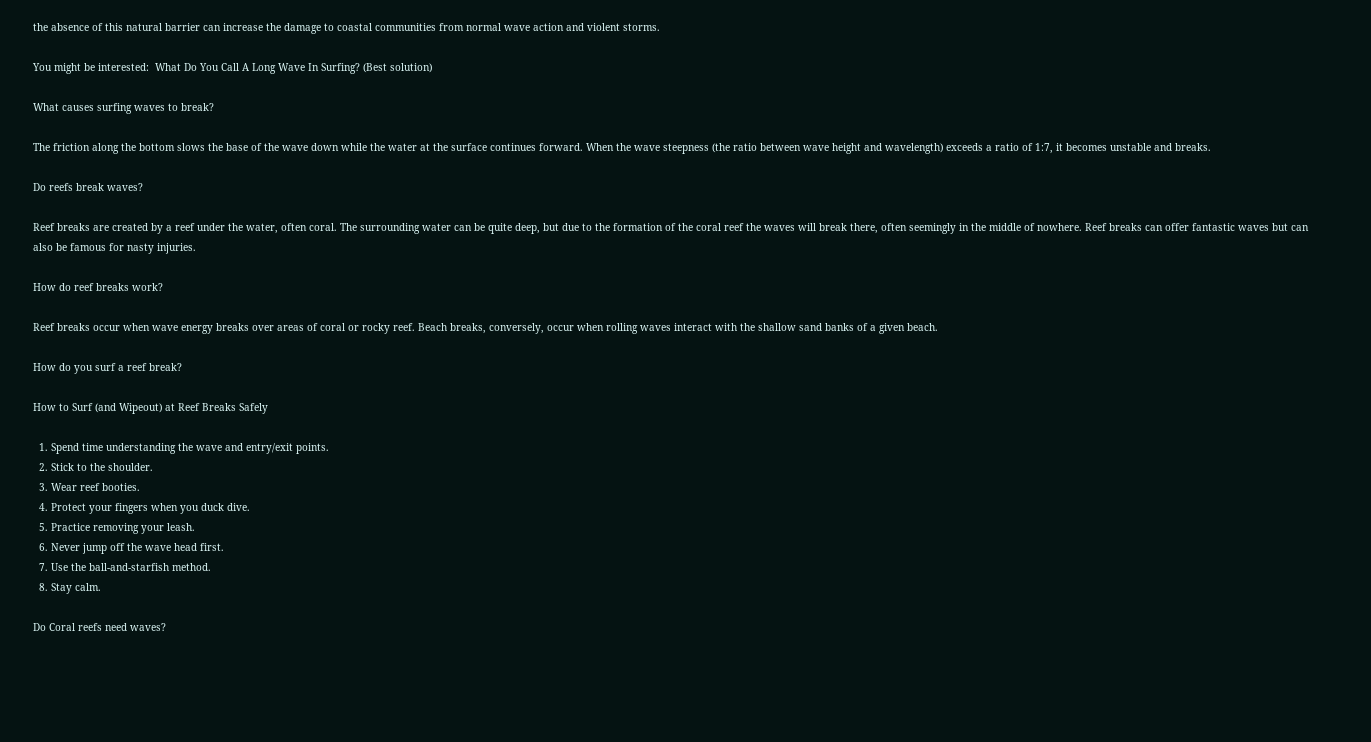the absence of this natural barrier can increase the damage to coastal communities from normal wave action and violent storms.

You might be interested:  What Do You Call A Long Wave In Surfing? (Best solution)

What causes surfing waves to break?

The friction along the bottom slows the base of the wave down while the water at the surface continues forward. When the wave steepness (the ratio between wave height and wavelength) exceeds a ratio of 1:7, it becomes unstable and breaks.

Do reefs break waves?

Reef breaks are created by a reef under the water, often coral. The surrounding water can be quite deep, but due to the formation of the coral reef the waves will break there, often seemingly in the middle of nowhere. Reef breaks can offer fantastic waves but can also be famous for nasty injuries.

How do reef breaks work?

Reef breaks occur when wave energy breaks over areas of coral or rocky reef. Beach breaks, conversely, occur when rolling waves interact with the shallow sand banks of a given beach.

How do you surf a reef break?

How to Surf (and Wipeout) at Reef Breaks Safely

  1. Spend time understanding the wave and entry/exit points.
  2. Stick to the shoulder.
  3. Wear reef booties.
  4. Protect your fingers when you duck dive.
  5. Practice removing your leash.
  6. Never jump off the wave head first.
  7. Use the ball-and-starfish method.
  8. Stay calm.

Do Coral reefs need waves?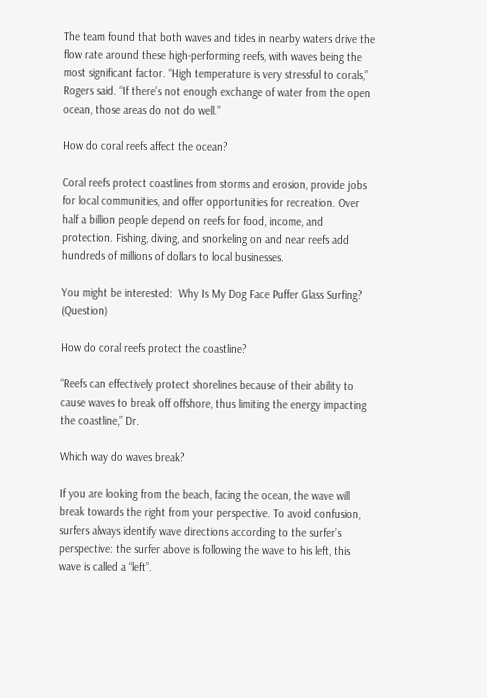The team found that both waves and tides in nearby waters drive the flow rate around these high-performing reefs, with waves being the most significant factor. “High temperature is very stressful to corals,” Rogers said. “If there’s not enough exchange of water from the open ocean, those areas do not do well.”

How do coral reefs affect the ocean?

Coral reefs protect coastlines from storms and erosion, provide jobs for local communities, and offer opportunities for recreation. Over half a billion people depend on reefs for food, income, and protection. Fishing, diving, and snorkeling on and near reefs add hundreds of millions of dollars to local businesses.

You might be interested:  Why Is My Dog Face Puffer Glass Surfing? (Question)

How do coral reefs protect the coastline?

“Reefs can effectively protect shorelines because of their ability to cause waves to break off offshore, thus limiting the energy impacting the coastline,” Dr.

Which way do waves break?

If you are looking from the beach, facing the ocean, the wave will break towards the right from your perspective. To avoid confusion, surfers always identify wave directions according to the surfer’s perspective: the surfer above is following the wave to his left, this wave is called a “left”.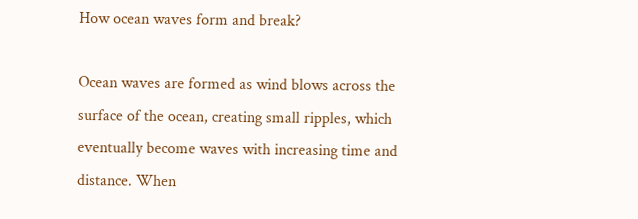How ocean waves form and break?

Ocean waves are formed as wind blows across the surface of the ocean, creating small ripples, which eventually become waves with increasing time and distance. When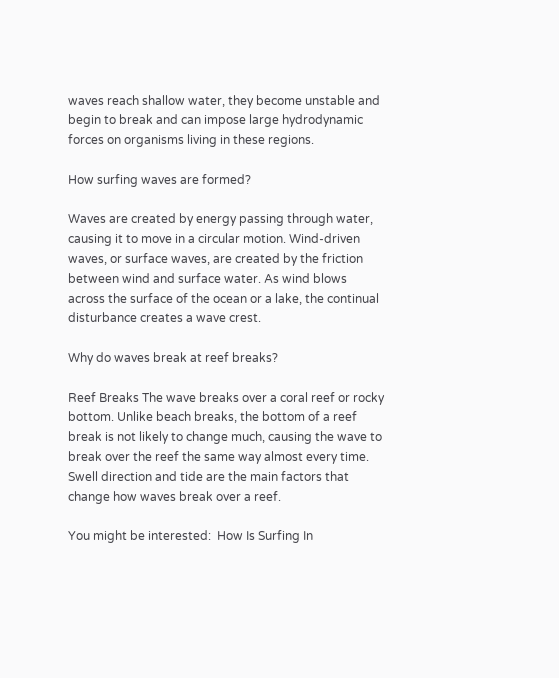waves reach shallow water, they become unstable and begin to break and can impose large hydrodynamic forces on organisms living in these regions.

How surfing waves are formed?

Waves are created by energy passing through water, causing it to move in a circular motion. Wind-driven waves, or surface waves, are created by the friction between wind and surface water. As wind blows across the surface of the ocean or a lake, the continual disturbance creates a wave crest.

Why do waves break at reef breaks?

Reef Breaks The wave breaks over a coral reef or rocky bottom. Unlike beach breaks, the bottom of a reef break is not likely to change much, causing the wave to break over the reef the same way almost every time. Swell direction and tide are the main factors that change how waves break over a reef.

You might be interested:  How Is Surfing In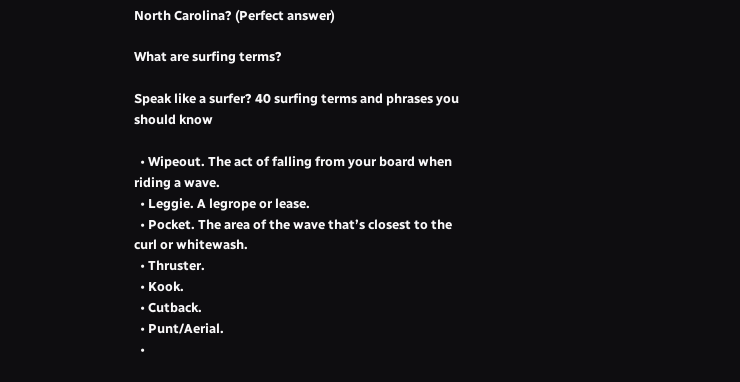North Carolina? (Perfect answer)

What are surfing terms?

Speak like a surfer? 40 surfing terms and phrases you should know

  • Wipeout. The act of falling from your board when riding a wave.
  • Leggie. A legrope or lease.
  • Pocket. The area of the wave that’s closest to the curl or whitewash.
  • Thruster.
  • Kook.
  • Cutback.
  • Punt/Aerial.
  •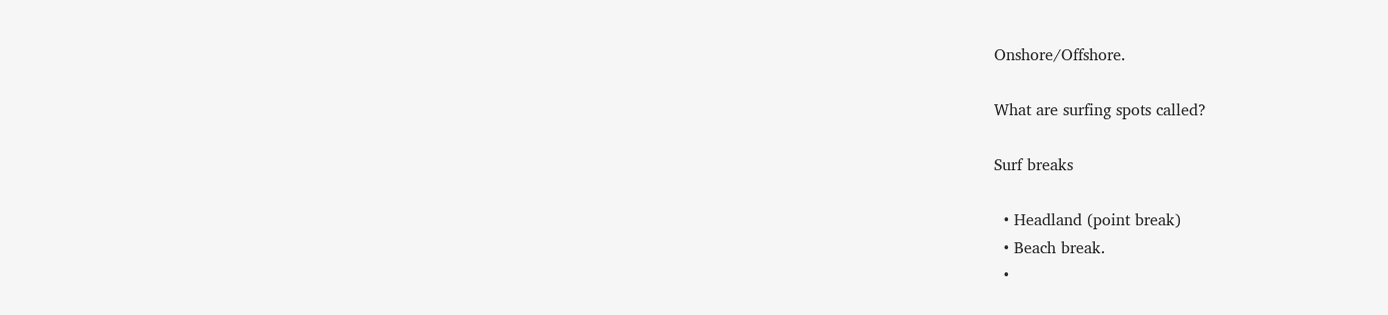Onshore/Offshore.

What are surfing spots called?

Surf breaks

  • Headland (point break)
  • Beach break.
  •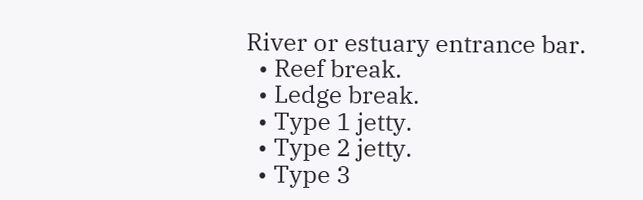River or estuary entrance bar.
  • Reef break.
  • Ledge break.
  • Type 1 jetty.
  • Type 2 jetty.
  • Type 3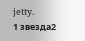jetty.
1 звезда2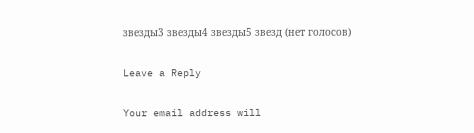звезды3 звезды4 звезды5 звезд (нет голосов)

Leave a Reply

Your email address will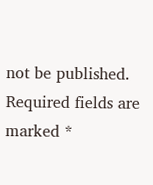not be published. Required fields are marked *